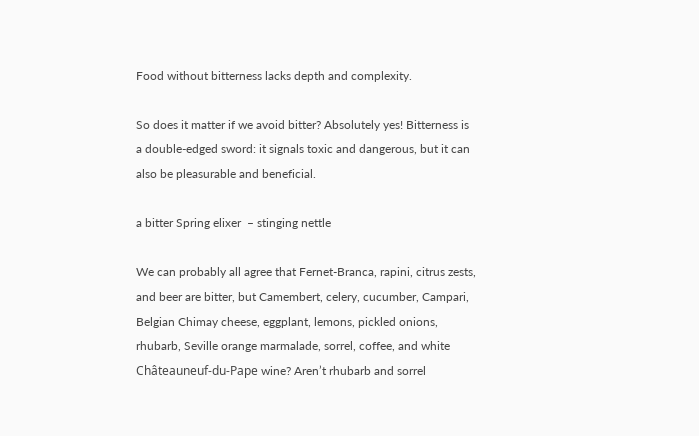Food without bitterness lacks depth and complexity.

So does it matter if we avoid bitter? Absolutely yes! Bitterness is a double-edged sword: it signals toxic and dangerous, but it can also be pleasurable and beneficial.

a bitter Spring elixer  – stinging nettle

We can probably all agree that Fernet-Branca, rapini, citrus zests, and beer are bitter, but Camembert, celery, cucumber, Campari, Belgian Chimay cheese, eggplant, lemons, pickled onions, rhubarb, Seville orange marmalade, sorrel, coffee, and white Châteauneuf-du-Pape wine? Aren’t rhubarb and sorrel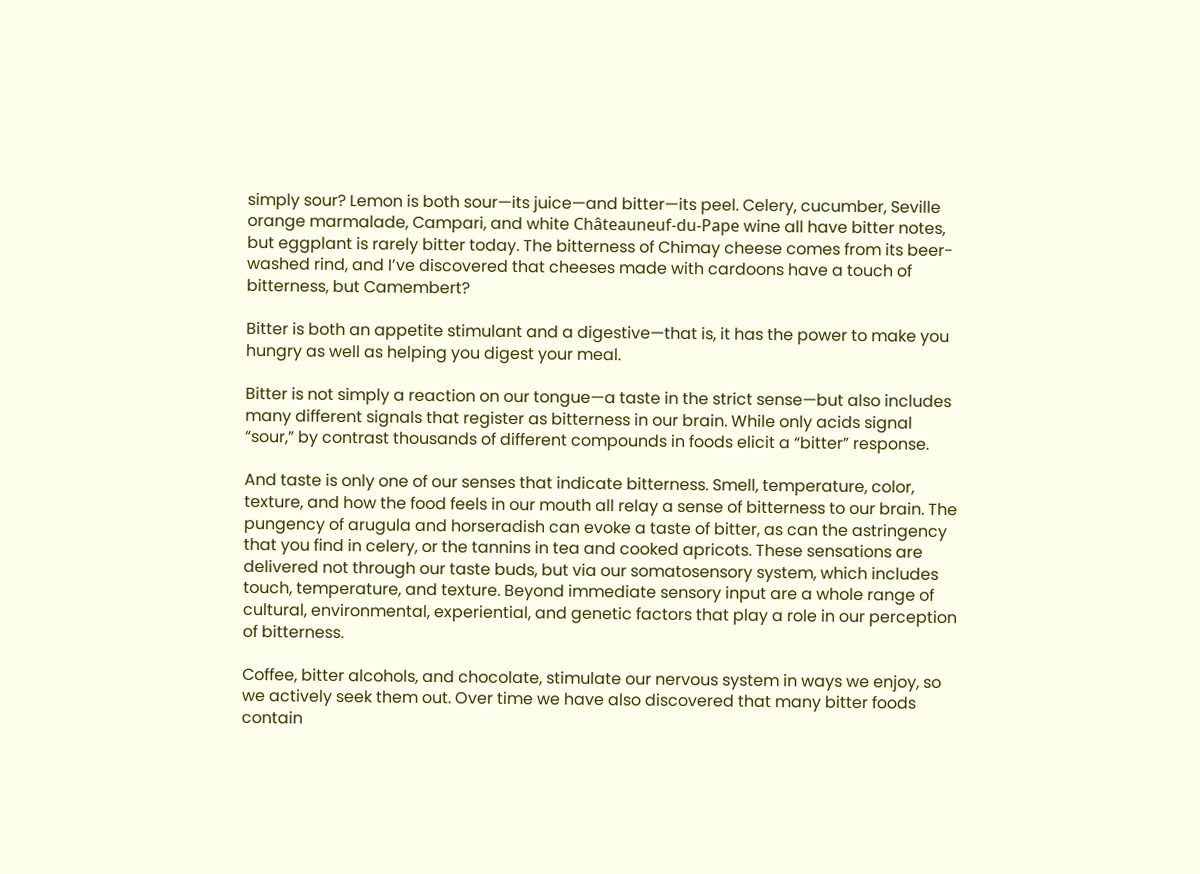simply sour? Lemon is both sour—its juice—and bitter—its peel. Celery, cucumber, Seville orange marmalade, Campari, and white Châteauneuf-du-Pape wine all have bitter notes, but eggplant is rarely bitter today. The bitterness of Chimay cheese comes from its beer-washed rind, and I’ve discovered that cheeses made with cardoons have a touch of bitterness, but Camembert?

Bitter is both an appetite stimulant and a digestive—that is, it has the power to make you hungry as well as helping you digest your meal.

Bitter is not simply a reaction on our tongue—a taste in the strict sense—but also includes many different signals that register as bitterness in our brain. While only acids signal “sour,” by contrast thousands of different compounds in foods elicit a “bitter” response.

And taste is only one of our senses that indicate bitterness. Smell, temperature, color, texture, and how the food feels in our mouth all relay a sense of bitterness to our brain. The pungency of arugula and horseradish can evoke a taste of bitter, as can the astringency that you find in celery, or the tannins in tea and cooked apricots. These sensations are delivered not through our taste buds, but via our somatosensory system, which includes touch, temperature, and texture. Beyond immediate sensory input are a whole range of cultural, environmental, experiential, and genetic factors that play a role in our perception of bitterness.

Coffee, bitter alcohols, and chocolate, stimulate our nervous system in ways we enjoy, so we actively seek them out. Over time we have also discovered that many bitter foods contain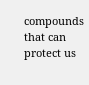compounds that can protect us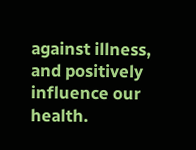against illness, and positively influence our health.